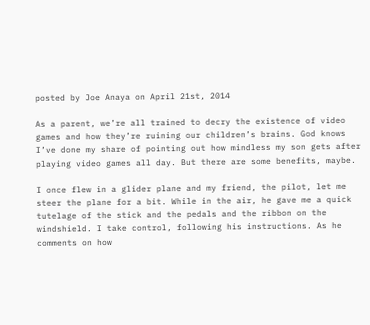posted by Joe Anaya on April 21st, 2014

As a parent, we’re all trained to decry the existence of video games and how they’re ruining our children’s brains. God knows I’ve done my share of pointing out how mindless my son gets after playing video games all day. But there are some benefits, maybe.

I once flew in a glider plane and my friend, the pilot, let me steer the plane for a bit. While in the air, he gave me a quick tutelage of the stick and the pedals and the ribbon on the windshield. I take control, following his instructions. As he comments on how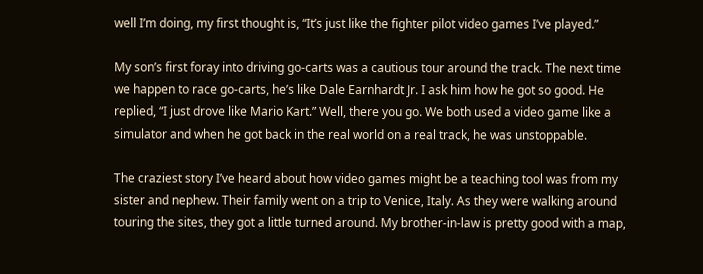well I’m doing, my first thought is, “It’s just like the fighter pilot video games I’ve played.”

My son’s first foray into driving go-carts was a cautious tour around the track. The next time we happen to race go-carts, he’s like Dale Earnhardt Jr. I ask him how he got so good. He replied, “I just drove like Mario Kart.” Well, there you go. We both used a video game like a simulator and when he got back in the real world on a real track, he was unstoppable.

The craziest story I’ve heard about how video games might be a teaching tool was from my sister and nephew. Their family went on a trip to Venice, Italy. As they were walking around touring the sites, they got a little turned around. My brother-in-law is pretty good with a map,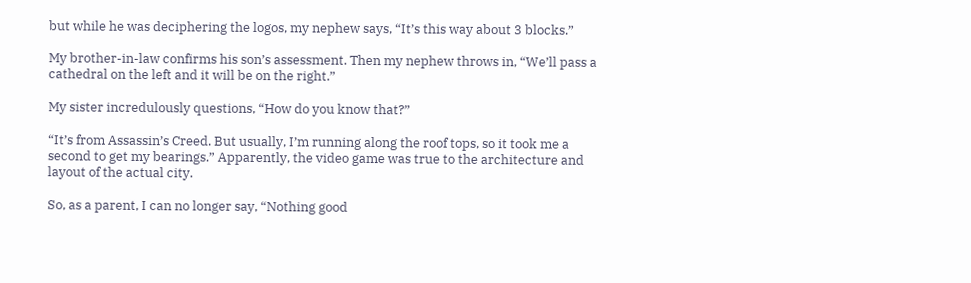but while he was deciphering the logos, my nephew says, “It’s this way about 3 blocks.”

My brother-in-law confirms his son’s assessment. Then my nephew throws in, “We’ll pass a cathedral on the left and it will be on the right.”

My sister incredulously questions, “How do you know that?”

“It’s from Assassin’s Creed. But usually, I’m running along the roof tops, so it took me a second to get my bearings.” Apparently, the video game was true to the architecture and layout of the actual city.

So, as a parent, I can no longer say, “Nothing good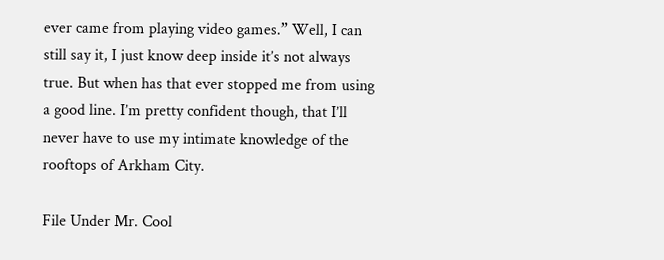ever came from playing video games.” Well, I can still say it, I just know deep inside it’s not always true. But when has that ever stopped me from using a good line. I’m pretty confident though, that I’ll never have to use my intimate knowledge of the rooftops of Arkham City.

File Under Mr. Cool